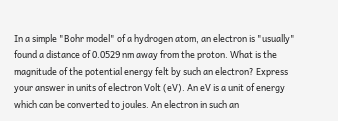In a simple "Bohr model" of a hydrogen atom, an electron is "usually" found a distance of 0.0529 nm away from the proton. What is the magnitude of the potential energy felt by such an electron? Express your answer in units of electron Volt (eV). An eV is a unit of energy which can be converted to joules. An electron in such an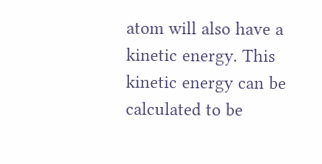atom will also have a kinetic energy. This kinetic energy can be calculated to be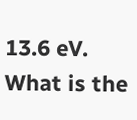13.6 eV. What is the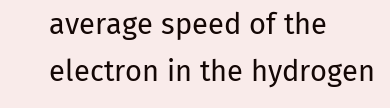average speed of the electron in the hydrogen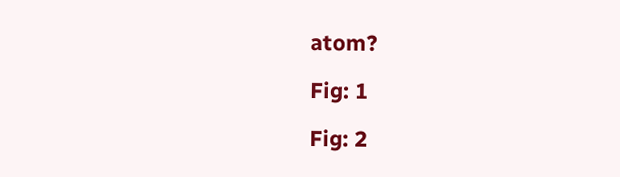atom?

Fig: 1

Fig: 2